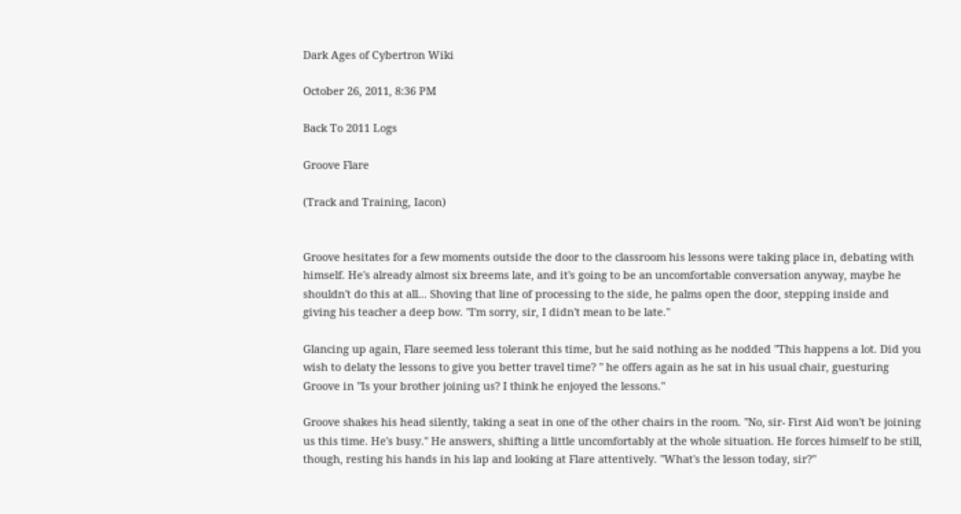Dark Ages of Cybertron Wiki

October 26, 2011, 8:36 PM

Back To 2011 Logs

Groove Flare

(Track and Training, Iacon)


Groove hesitates for a few moments outside the door to the classroom his lessons were taking place in, debating with himself. He's already almost six breems late, and it's going to be an uncomfortable conversation anyway, maybe he shouldn't do this at all... Shoving that line of processing to the side, he palms open the door, stepping inside and giving his teacher a deep bow. "I'm sorry, sir, I didn't mean to be late."

Glancing up again, Flare seemed less tolerant this time, but he said nothing as he nodded "This happens a lot. Did you wish to delaty the lessons to give you better travel time? " he offers again as he sat in his usual chair, guesturing Groove in "Is your brother joining us? I think he enjoyed the lessons."

Groove shakes his head silently, taking a seat in one of the other chairs in the room. "No, sir- First Aid won't be joining us this time. He's busy." He answers, shifting a little uncomfortably at the whole situation. He forces himself to be still, though, resting his hands in his lap and looking at Flare attentively. "What's the lesson today, sir?"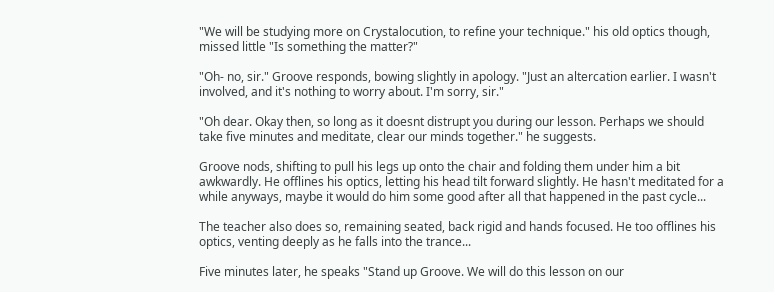"We will be studying more on Crystalocution, to refine your technique." his old optics though, missed little "Is something the matter?"

"Oh- no, sir." Groove responds, bowing slightly in apology. "Just an altercation earlier. I wasn't involved, and it's nothing to worry about. I'm sorry, sir."

"Oh dear. Okay then, so long as it doesnt distrupt you during our lesson. Perhaps we should take five minutes and meditate, clear our minds together." he suggests.

Groove nods, shifting to pull his legs up onto the chair and folding them under him a bit awkwardly. He offlines his optics, letting his head tilt forward slightly. He hasn't meditated for a while anyways, maybe it would do him some good after all that happened in the past cycle...

The teacher also does so, remaining seated, back rigid and hands focused. He too offlines his optics, venting deeply as he falls into the trance...

Five minutes later, he speaks "Stand up Groove. We will do this lesson on our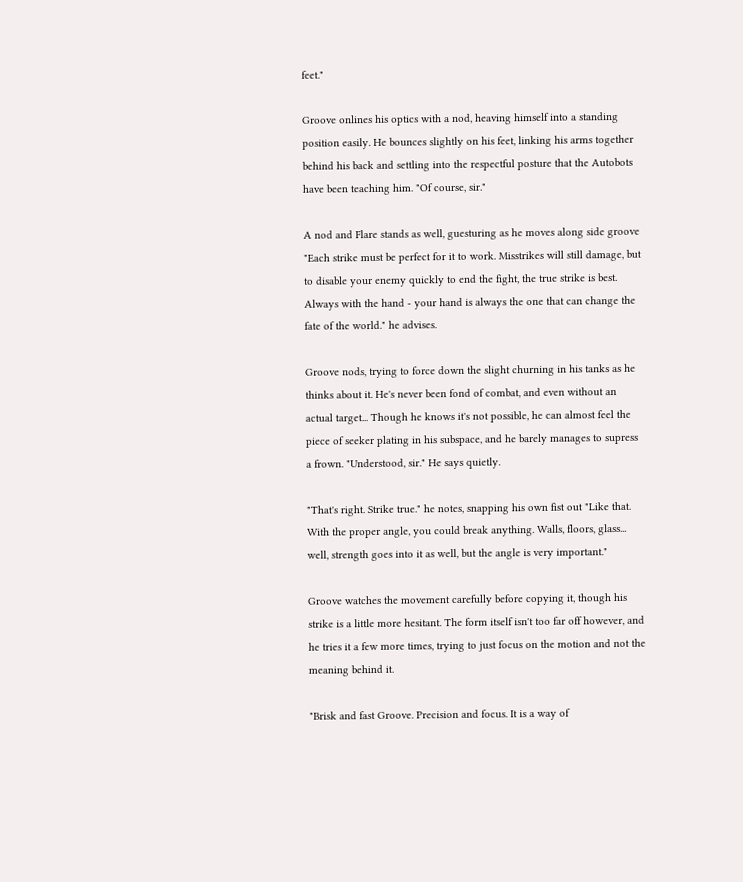feet."

Groove onlines his optics with a nod, heaving himself into a standing position easily. He bounces slightly on his feet, linking his arms together behind his back and settling into the respectful posture that the Autobots have been teaching him. "Of course, sir."

A nod and Flare stands as well, guesturing as he moves along side groove "Each strike must be perfect for it to work. Misstrikes will still damage, but to disable your enemy quickly to end the fight, the true strike is best. Always with the hand - your hand is always the one that can change the fate of the world." he advises.

Groove nods, trying to force down the slight churning in his tanks as he thinks about it. He's never been fond of combat, and even without an actual target... Though he knows it's not possible, he can almost feel the piece of seeker plating in his subspace, and he barely manages to supress a frown. "Understood, sir." He says quietly.

"That's right. Strike true." he notes, snapping his own fist out "Like that. With the proper angle, you could break anything. Walls, floors, glass... well, strength goes into it as well, but the angle is very important."

Groove watches the movement carefully before copying it, though his strike is a little more hesitant. The form itself isn't too far off however, and he tries it a few more times, trying to just focus on the motion and not the meaning behind it.

"Brisk and fast Groove. Precision and focus. It is a way of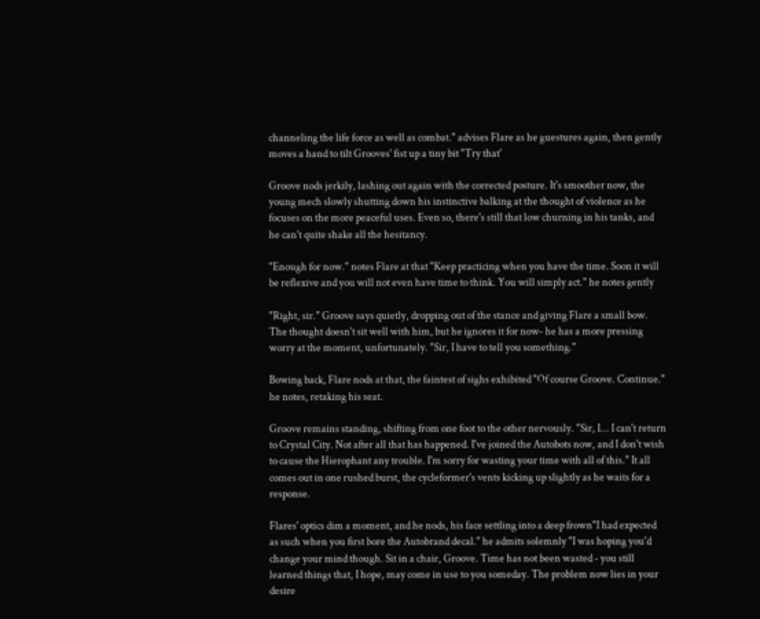channeling the life force as well as combat." advises Flare as he guestures again, then gently moves a hand to tilt Grooves' fist up a tiny bit "Try that'

Groove nods jerkily, lashing out again with the corrected posture. It's smoother now, the young mech slowly shutting down his instinctive balking at the thought of violence as he focuses on the more peaceful uses. Even so, there's still that low churning in his tanks, and he can't quite shake all the hesitancy.

"Enough for now." notes Flare at that "Keep practicing when you have the time. Soon it will be reflexive and you will not even have time to think. You will simply act." he notes gently

"Right, sir." Groove says quietly, dropping out of the stance and giving Flare a small bow. The thought doesn't sit well with him, but he ignores it for now- he has a more pressing worry at the moment, unfortunately. "Sir, I have to tell you something."

Bowing back, Flare nods at that, the faintest of sighs exhibited "Of course Groove. Continue." he notes, retaking his seat.

Groove remains standing, shifting from one foot to the other nervously. "Sir, I... I can't return to Crystal City. Not after all that has happened. I've joined the Autobots now, and I don't wish to cause the Hierophant any trouble. I'm sorry for wasting your time with all of this." It all comes out in one rushed burst, the cycleformer's vents kicking up slightly as he waits for a response.

Flares' optics dim a moment, and he nods, his face settling into a deep frown"I had expected as such when you first bore the Autobrand decal." he admits solemnly "I was hoping you'd change your mind though. Sit in a chair, Groove. Time has not been wasted - you still learned things that, I hope, may come in use to you someday. The problem now lies in your desire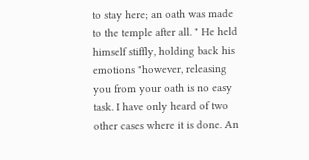to stay here; an oath was made to the temple after all. " He held himself stiffly, holding back his emotions "however, releasing you from your oath is no easy task. I have only heard of two other cases where it is done. An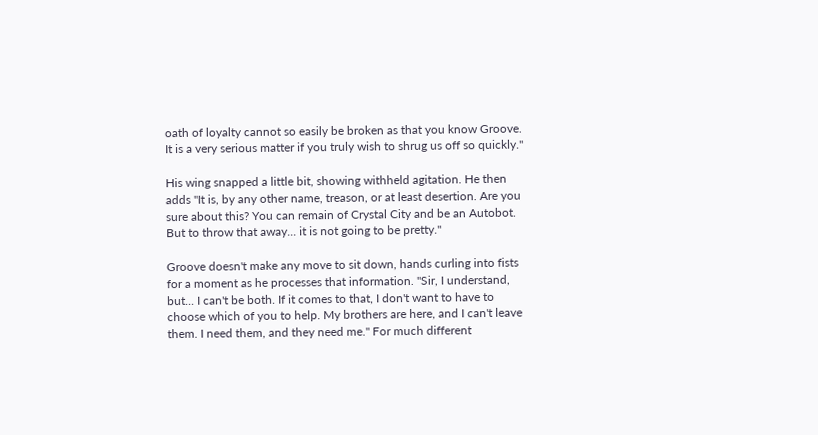oath of loyalty cannot so easily be broken as that you know Groove. It is a very serious matter if you truly wish to shrug us off so quickly."

His wing snapped a little bit, showing withheld agitation. He then adds "It is, by any other name, treason, or at least desertion. Are you sure about this? You can remain of Crystal City and be an Autobot. But to throw that away... it is not going to be pretty."

Groove doesn't make any move to sit down, hands curling into fists for a moment as he processes that information. "Sir, I understand, but... I can't be both. If it comes to that, I don't want to have to choose which of you to help. My brothers are here, and I can't leave them. I need them, and they need me." For much different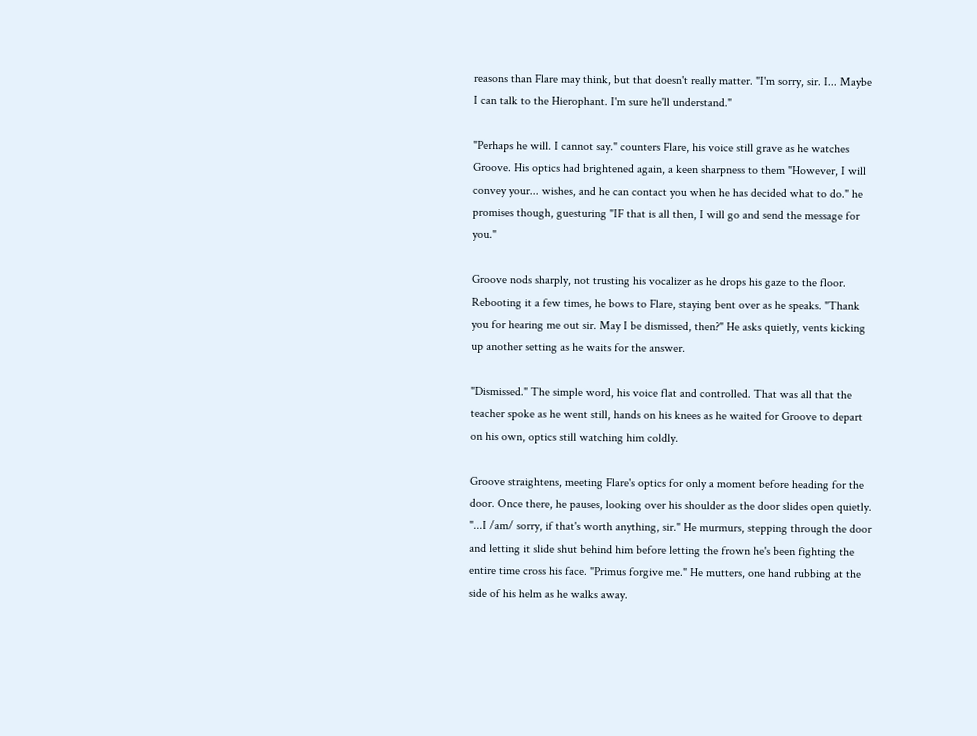reasons than Flare may think, but that doesn't really matter. "I'm sorry, sir. I... Maybe I can talk to the Hierophant. I'm sure he'll understand."

"Perhaps he will. I cannot say." counters Flare, his voice still grave as he watches Groove. His optics had brightened again, a keen sharpness to them "However, I will convey your... wishes, and he can contact you when he has decided what to do." he promises though, guesturing "IF that is all then, I will go and send the message for you."

Groove nods sharply, not trusting his vocalizer as he drops his gaze to the floor. Rebooting it a few times, he bows to Flare, staying bent over as he speaks. "Thank you for hearing me out sir. May I be dismissed, then?" He asks quietly, vents kicking up another setting as he waits for the answer.

"Dismissed." The simple word, his voice flat and controlled. That was all that the teacher spoke as he went still, hands on his knees as he waited for Groove to depart on his own, optics still watching him coldly.

Groove straightens, meeting Flare's optics for only a moment before heading for the door. Once there, he pauses, looking over his shoulder as the door slides open quietly. "...I /am/ sorry, if that's worth anything, sir." He murmurs, stepping through the door and letting it slide shut behind him before letting the frown he's been fighting the entire time cross his face. "Primus forgive me." He mutters, one hand rubbing at the side of his helm as he walks away.